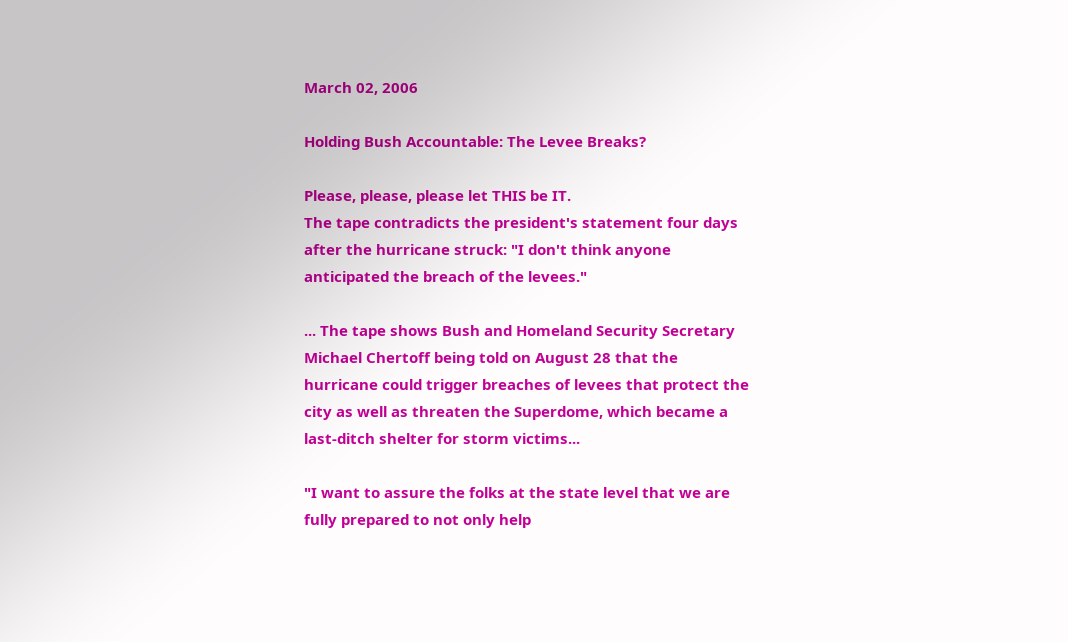March 02, 2006

Holding Bush Accountable: The Levee Breaks?

Please, please, please let THIS be IT.
The tape contradicts the president's statement four days after the hurricane struck: "I don't think anyone anticipated the breach of the levees."

... The tape shows Bush and Homeland Security Secretary Michael Chertoff being told on August 28 that the hurricane could trigger breaches of levees that protect the city as well as threaten the Superdome, which became a last-ditch shelter for storm victims...

"I want to assure the folks at the state level that we are fully prepared to not only help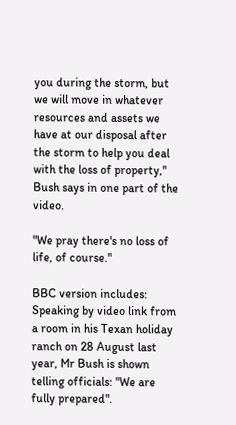you during the storm, but we will move in whatever resources and assets we have at our disposal after the storm to help you deal with the loss of property," Bush says in one part of the video.

"We pray there's no loss of life, of course."

BBC version includes:
Speaking by video link from a room in his Texan holiday ranch on 28 August last year, Mr Bush is shown telling officials: "We are fully prepared".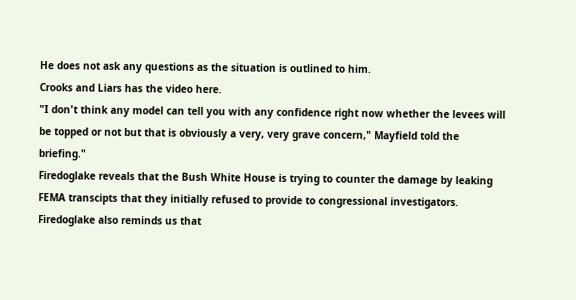He does not ask any questions as the situation is outlined to him.
Crooks and Liars has the video here.
"I don't think any model can tell you with any confidence right now whether the levees will be topped or not but that is obviously a very, very grave concern," Mayfield told the briefing."
Firedoglake reveals that the Bush White House is trying to counter the damage by leaking FEMA transcipts that they initially refused to provide to congressional investigators. Firedoglake also reminds us that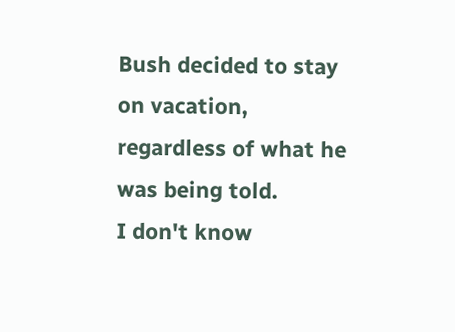Bush decided to stay on vacation, regardless of what he was being told.
I don't know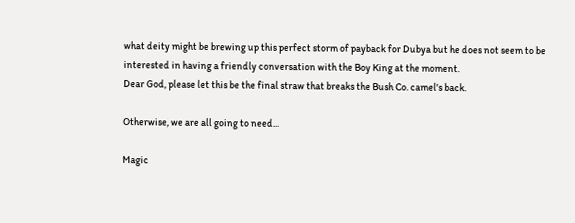what deity might be brewing up this perfect storm of payback for Dubya but he does not seem to be interested in having a friendly conversation with the Boy King at the moment.
Dear God, please let this be the final straw that breaks the Bush Co. camel's back.

Otherwise, we are all going to need...

Magic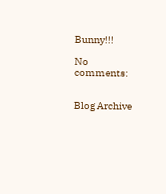Bunny!!!

No comments:


Blog Archive